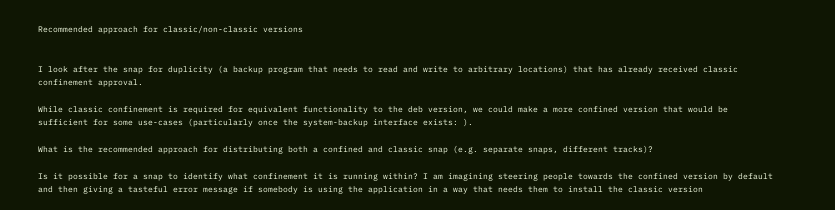Recommended approach for classic/non-classic versions


I look after the snap for duplicity (a backup program that needs to read and write to arbitrary locations) that has already received classic confinement approval.

While classic confinement is required for equivalent functionality to the deb version, we could make a more confined version that would be sufficient for some use-cases (particularly once the system-backup interface exists: ).

What is the recommended approach for distributing both a confined and classic snap (e.g. separate snaps, different tracks)?

Is it possible for a snap to identify what confinement it is running within? I am imagining steering people towards the confined version by default and then giving a tasteful error message if somebody is using the application in a way that needs them to install the classic version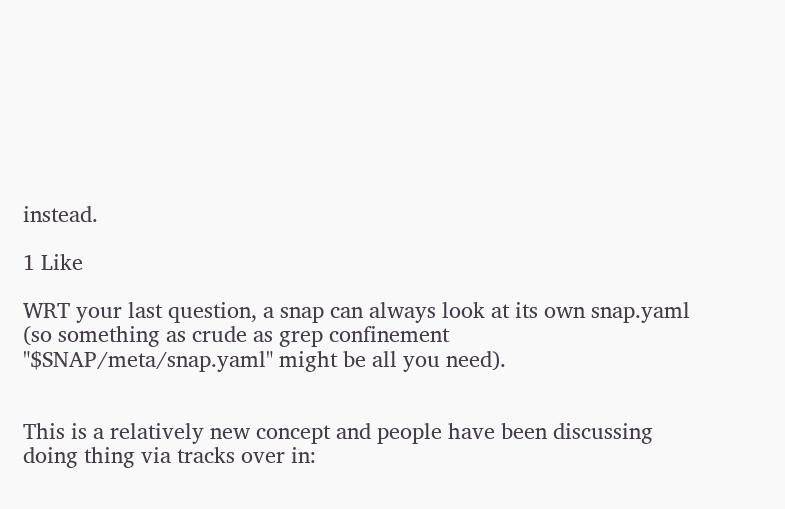instead.

1 Like

WRT your last question, a snap can always look at its own snap.yaml (so something as crude as grep confinement "$SNAP/meta/snap.yaml" might be all you need).


This is a relatively new concept and people have been discussing doing thing via tracks over in: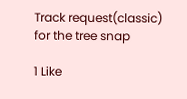Track request(classic) for the tree snap

1 Like